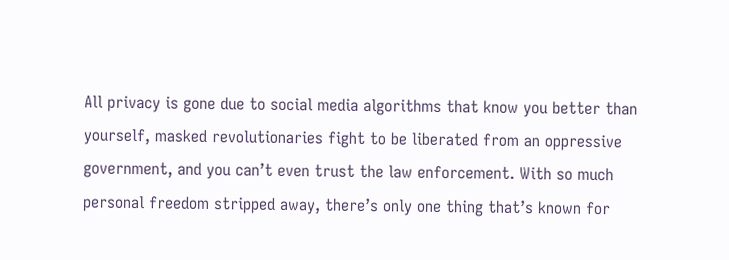All privacy is gone due to social media algorithms that know you better than yourself, masked revolutionaries fight to be liberated from an oppressive government, and you can’t even trust the law enforcement. With so much personal freedom stripped away, there’s only one thing that’s known for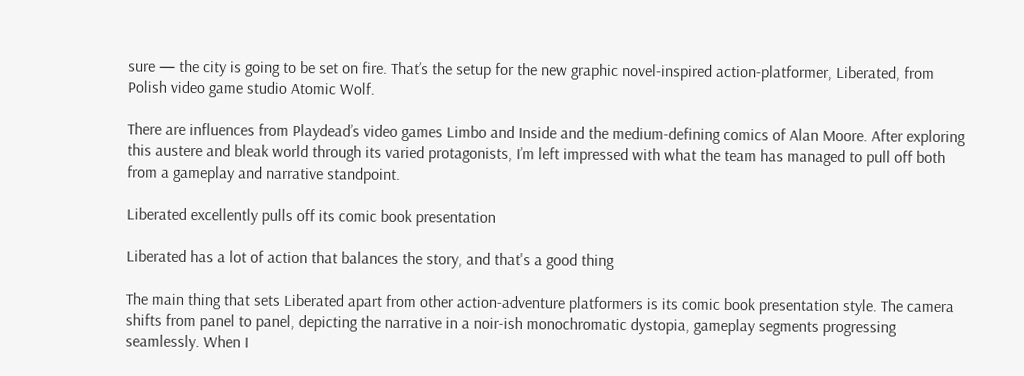sure — the city is going to be set on fire. That’s the setup for the new graphic novel-inspired action-platformer, Liberated, from Polish video game studio Atomic Wolf.

There are influences from Playdead’s video games Limbo and Inside and the medium-defining comics of Alan Moore. After exploring this austere and bleak world through its varied protagonists, I’m left impressed with what the team has managed to pull off both from a gameplay and narrative standpoint.

Liberated excellently pulls off its comic book presentation

Liberated has a lot of action that balances the story, and that's a good thing

The main thing that sets Liberated apart from other action-adventure platformers is its comic book presentation style. The camera shifts from panel to panel, depicting the narrative in a noir-ish monochromatic dystopia, gameplay segments progressing seamlessly. When I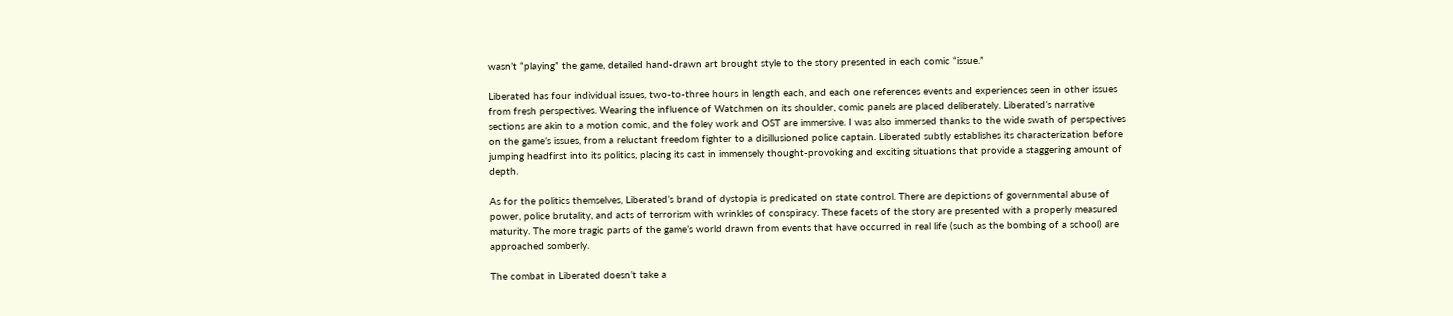wasn’t “playing” the game, detailed hand-drawn art brought style to the story presented in each comic “issue.”

Liberated has four individual issues, two-to-three hours in length each, and each one references events and experiences seen in other issues from fresh perspectives. Wearing the influence of Watchmen on its shoulder, comic panels are placed deliberately. Liberated’s narrative sections are akin to a motion comic, and the foley work and OST are immersive. I was also immersed thanks to the wide swath of perspectives on the game’s issues, from a reluctant freedom fighter to a disillusioned police captain. Liberated subtly establishes its characterization before jumping headfirst into its politics, placing its cast in immensely thought-provoking and exciting situations that provide a staggering amount of depth.

As for the politics themselves, Liberated’s brand of dystopia is predicated on state control. There are depictions of governmental abuse of power, police brutality, and acts of terrorism with wrinkles of conspiracy. These facets of the story are presented with a properly measured maturity. The more tragic parts of the game’s world drawn from events that have occurred in real life (such as the bombing of a school) are approached somberly.

The combat in Liberated doesn’t take a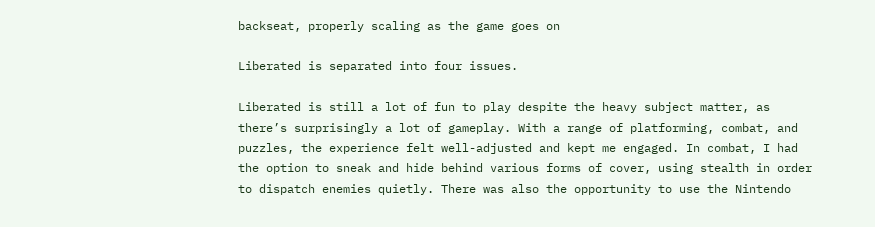backseat, properly scaling as the game goes on

Liberated is separated into four issues.

Liberated is still a lot of fun to play despite the heavy subject matter, as there’s surprisingly a lot of gameplay. With a range of platforming, combat, and puzzles, the experience felt well-adjusted and kept me engaged. In combat, I had the option to sneak and hide behind various forms of cover, using stealth in order to dispatch enemies quietly. There was also the opportunity to use the Nintendo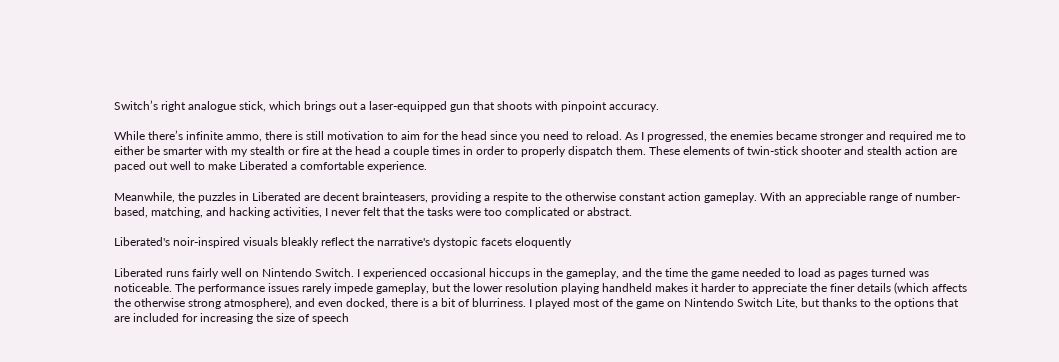Switch’s right analogue stick, which brings out a laser-equipped gun that shoots with pinpoint accuracy.

While there’s infinite ammo, there is still motivation to aim for the head since you need to reload. As I progressed, the enemies became stronger and required me to either be smarter with my stealth or fire at the head a couple times in order to properly dispatch them. These elements of twin-stick shooter and stealth action are paced out well to make Liberated a comfortable experience.

Meanwhile, the puzzles in Liberated are decent brainteasers, providing a respite to the otherwise constant action gameplay. With an appreciable range of number-based, matching, and hacking activities, I never felt that the tasks were too complicated or abstract.

Liberated's noir-inspired visuals bleakly reflect the narrative's dystopic facets eloquently

Liberated runs fairly well on Nintendo Switch. I experienced occasional hiccups in the gameplay, and the time the game needed to load as pages turned was noticeable. The performance issues rarely impede gameplay, but the lower resolution playing handheld makes it harder to appreciate the finer details (which affects the otherwise strong atmosphere), and even docked, there is a bit of blurriness. I played most of the game on Nintendo Switch Lite, but thanks to the options that are included for increasing the size of speech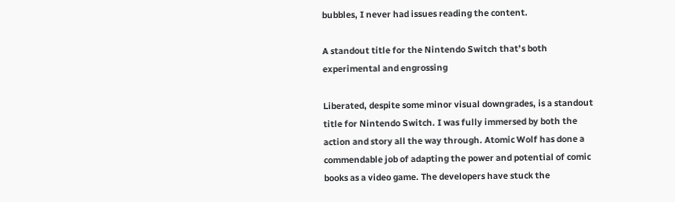bubbles, I never had issues reading the content.

A standout title for the Nintendo Switch that’s both experimental and engrossing

Liberated, despite some minor visual downgrades, is a standout title for Nintendo Switch. I was fully immersed by both the action and story all the way through. Atomic Wolf has done a commendable job of adapting the power and potential of comic books as a video game. The developers have stuck the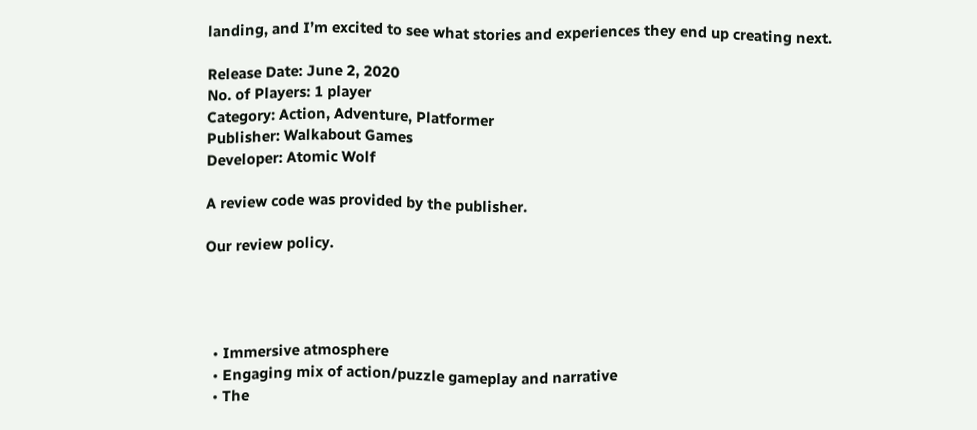landing, and I’m excited to see what stories and experiences they end up creating next.

Release Date: June 2, 2020
No. of Players: 1 player
Category: Action, Adventure, Platformer
Publisher: Walkabout Games
Developer: Atomic Wolf

A review code was provided by the publisher.

Our review policy.




  • Immersive atmosphere
  • Engaging mix of action/puzzle gameplay and narrative
  • The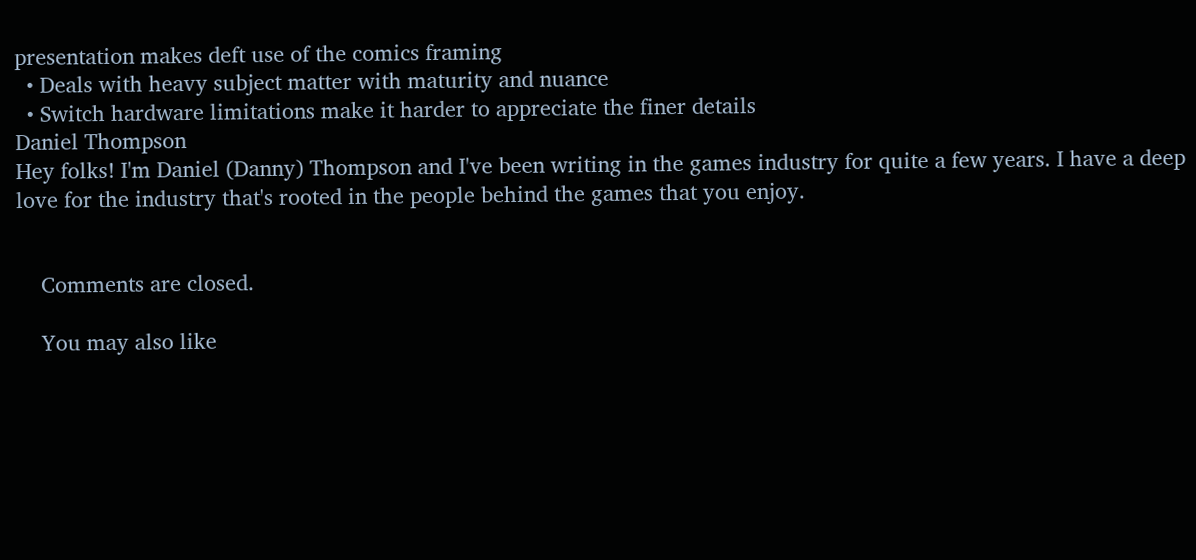presentation makes deft use of the comics framing
  • Deals with heavy subject matter with maturity and nuance
  • Switch hardware limitations make it harder to appreciate the finer details
Daniel Thompson
Hey folks! I'm Daniel (Danny) Thompson and I've been writing in the games industry for quite a few years. I have a deep love for the industry that's rooted in the people behind the games that you enjoy.


    Comments are closed.

    You may also like